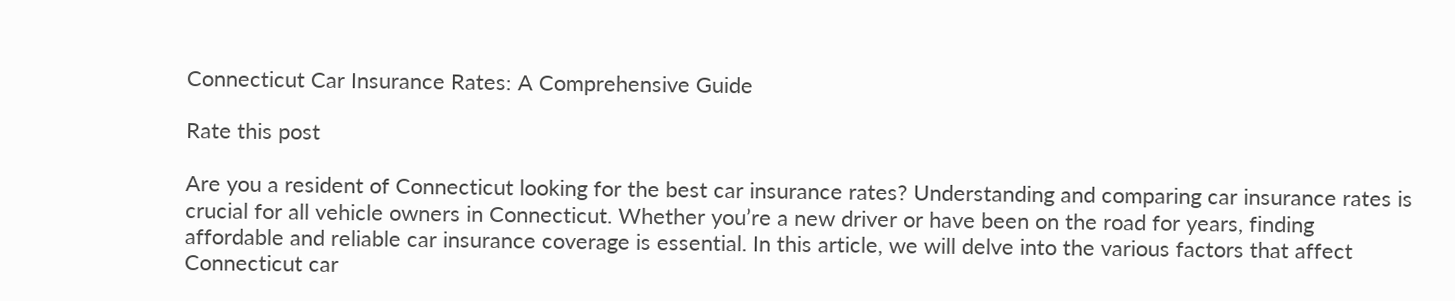Connecticut Car Insurance Rates: A Comprehensive Guide

Rate this post

Are you a resident of Connecticut looking for the best car insurance rates? Understanding and comparing car insurance rates is crucial for all vehicle owners in Connecticut. Whether you’re a new driver or have been on the road for years, finding affordable and reliable car insurance coverage is essential. In this article, we will delve into the various factors that affect Connecticut car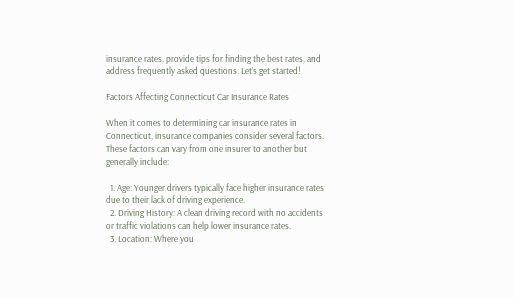insurance rates, provide tips for finding the best rates, and address frequently asked questions. Let’s get started!

Factors Affecting Connecticut Car Insurance Rates

When it comes to determining car insurance rates in Connecticut, insurance companies consider several factors. These factors can vary from one insurer to another but generally include:

  1. Age: Younger drivers typically face higher insurance rates due to their lack of driving experience.
  2. Driving History: A clean driving record with no accidents or traffic violations can help lower insurance rates.
  3. Location: Where you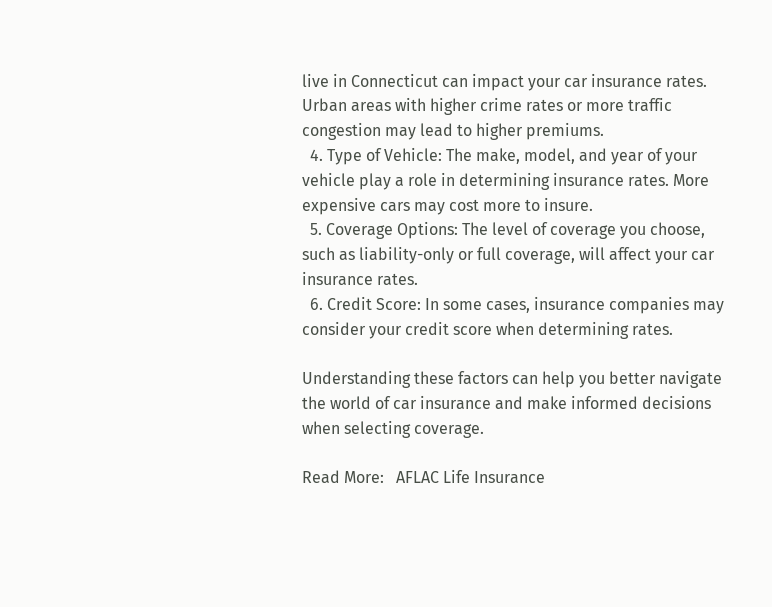live in Connecticut can impact your car insurance rates. Urban areas with higher crime rates or more traffic congestion may lead to higher premiums.
  4. Type of Vehicle: The make, model, and year of your vehicle play a role in determining insurance rates. More expensive cars may cost more to insure.
  5. Coverage Options: The level of coverage you choose, such as liability-only or full coverage, will affect your car insurance rates.
  6. Credit Score: In some cases, insurance companies may consider your credit score when determining rates.

Understanding these factors can help you better navigate the world of car insurance and make informed decisions when selecting coverage.

Read More:   AFLAC Life Insurance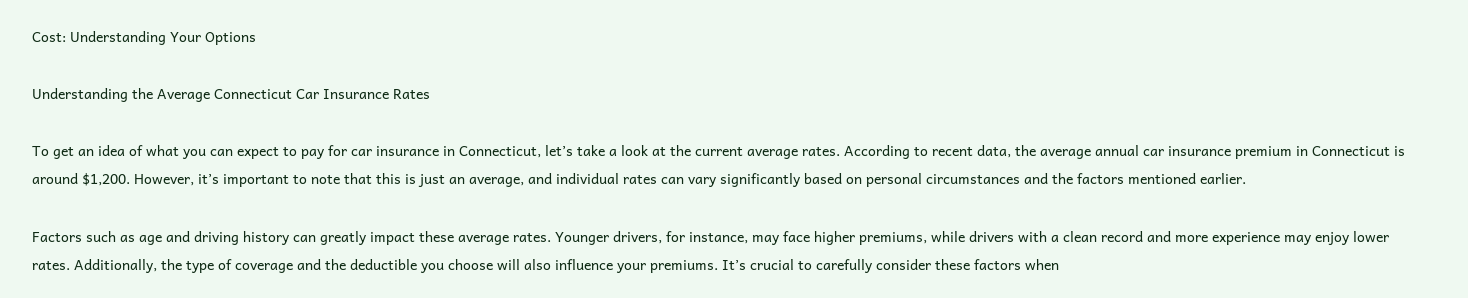Cost: Understanding Your Options

Understanding the Average Connecticut Car Insurance Rates

To get an idea of what you can expect to pay for car insurance in Connecticut, let’s take a look at the current average rates. According to recent data, the average annual car insurance premium in Connecticut is around $1,200. However, it’s important to note that this is just an average, and individual rates can vary significantly based on personal circumstances and the factors mentioned earlier.

Factors such as age and driving history can greatly impact these average rates. Younger drivers, for instance, may face higher premiums, while drivers with a clean record and more experience may enjoy lower rates. Additionally, the type of coverage and the deductible you choose will also influence your premiums. It’s crucial to carefully consider these factors when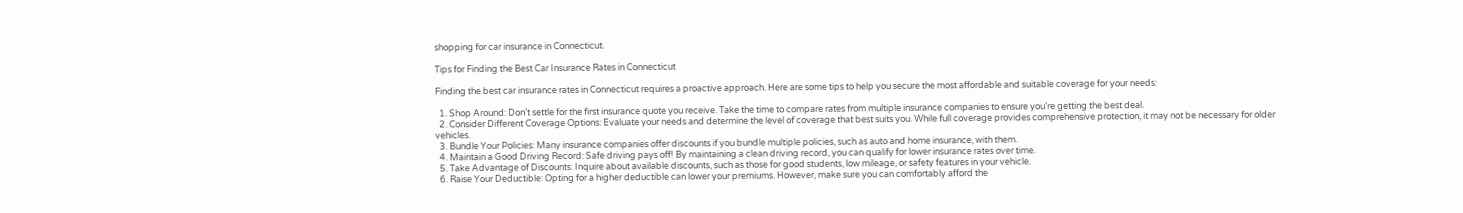shopping for car insurance in Connecticut.

Tips for Finding the Best Car Insurance Rates in Connecticut

Finding the best car insurance rates in Connecticut requires a proactive approach. Here are some tips to help you secure the most affordable and suitable coverage for your needs:

  1. Shop Around: Don’t settle for the first insurance quote you receive. Take the time to compare rates from multiple insurance companies to ensure you’re getting the best deal.
  2. Consider Different Coverage Options: Evaluate your needs and determine the level of coverage that best suits you. While full coverage provides comprehensive protection, it may not be necessary for older vehicles.
  3. Bundle Your Policies: Many insurance companies offer discounts if you bundle multiple policies, such as auto and home insurance, with them.
  4. Maintain a Good Driving Record: Safe driving pays off! By maintaining a clean driving record, you can qualify for lower insurance rates over time.
  5. Take Advantage of Discounts: Inquire about available discounts, such as those for good students, low mileage, or safety features in your vehicle.
  6. Raise Your Deductible: Opting for a higher deductible can lower your premiums. However, make sure you can comfortably afford the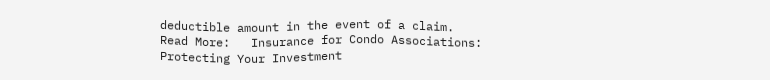deductible amount in the event of a claim.
Read More:   Insurance for Condo Associations: Protecting Your Investment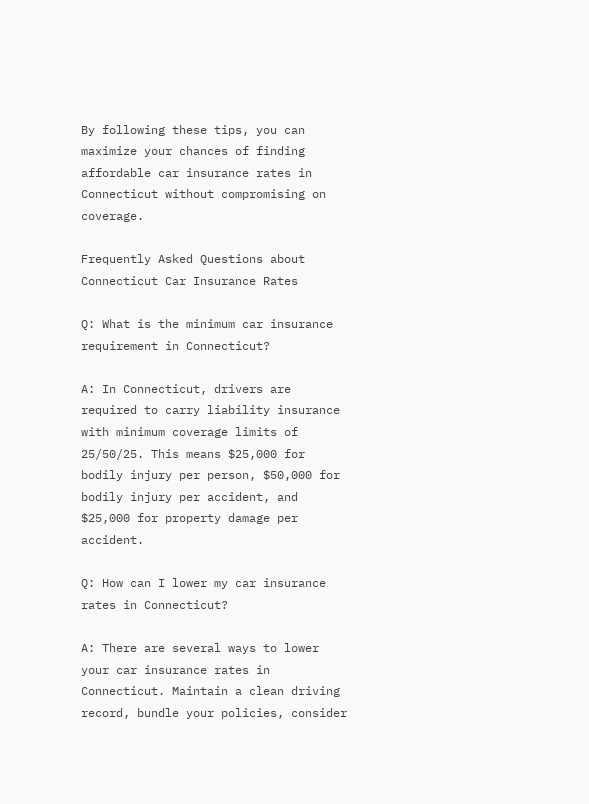By following these tips, you can maximize your chances of finding affordable car insurance rates in Connecticut without compromising on coverage.

Frequently Asked Questions about Connecticut Car Insurance Rates

Q: What is the minimum car insurance requirement in Connecticut?

A: In Connecticut, drivers are required to carry liability insurance with minimum coverage limits of 25/50/25. This means $25,000 for bodily injury per person, $50,000 for bodily injury per accident, and $25,000 for property damage per accident.

Q: How can I lower my car insurance rates in Connecticut?

A: There are several ways to lower your car insurance rates in Connecticut. Maintain a clean driving record, bundle your policies, consider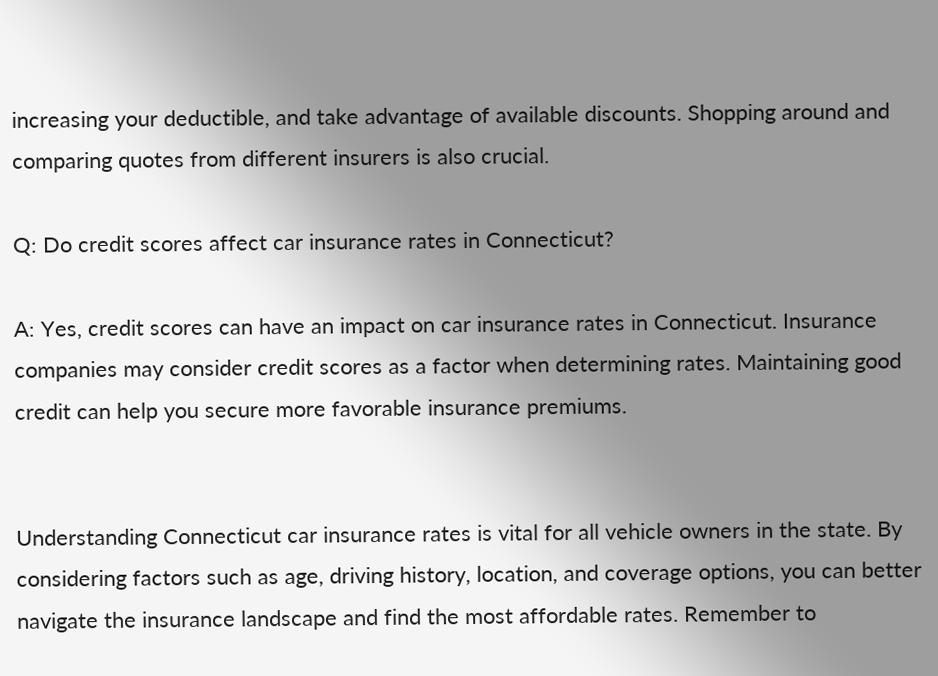increasing your deductible, and take advantage of available discounts. Shopping around and comparing quotes from different insurers is also crucial.

Q: Do credit scores affect car insurance rates in Connecticut?

A: Yes, credit scores can have an impact on car insurance rates in Connecticut. Insurance companies may consider credit scores as a factor when determining rates. Maintaining good credit can help you secure more favorable insurance premiums.


Understanding Connecticut car insurance rates is vital for all vehicle owners in the state. By considering factors such as age, driving history, location, and coverage options, you can better navigate the insurance landscape and find the most affordable rates. Remember to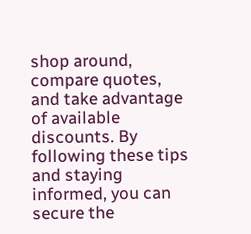shop around, compare quotes, and take advantage of available discounts. By following these tips and staying informed, you can secure the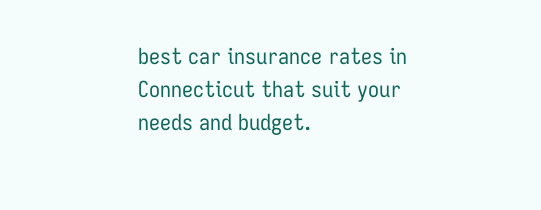best car insurance rates in Connecticut that suit your needs and budget.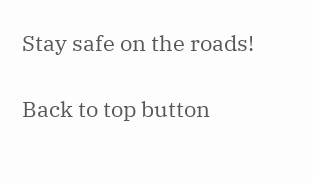Stay safe on the roads!

Back to top button